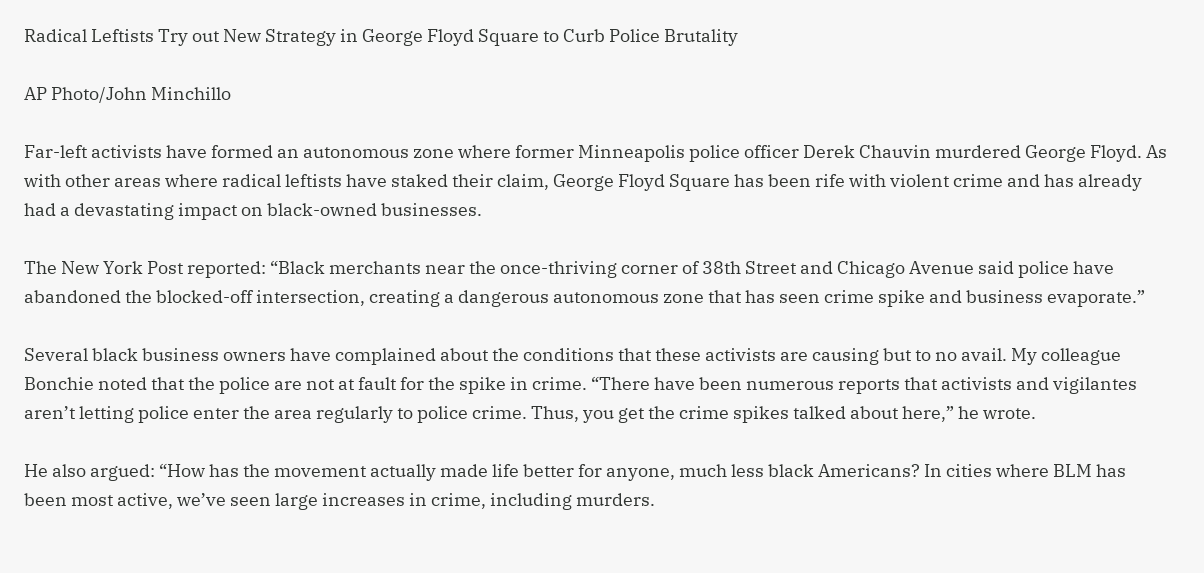Radical Leftists Try out New Strategy in George Floyd Square to Curb Police Brutality

AP Photo/John Minchillo

Far-left activists have formed an autonomous zone where former Minneapolis police officer Derek Chauvin murdered George Floyd. As with other areas where radical leftists have staked their claim, George Floyd Square has been rife with violent crime and has already had a devastating impact on black-owned businesses.

The New York Post reported: “Black merchants near the once-thriving corner of 38th Street and Chicago Avenue said police have abandoned the blocked-off intersection, creating a dangerous autonomous zone that has seen crime spike and business evaporate.”

Several black business owners have complained about the conditions that these activists are causing but to no avail. My colleague Bonchie noted that the police are not at fault for the spike in crime. “There have been numerous reports that activists and vigilantes aren’t letting police enter the area regularly to police crime. Thus, you get the crime spikes talked about here,” he wrote.

He also argued: “How has the movement actually made life better for anyone, much less black Americans? In cities where BLM has been most active, we’ve seen large increases in crime, including murders.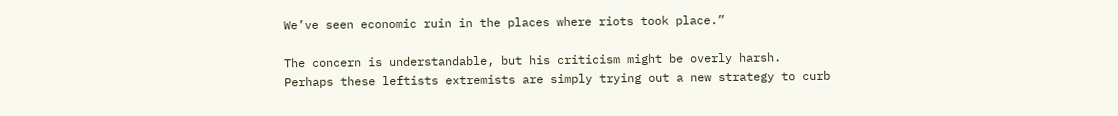We’ve seen economic ruin in the places where riots took place.”

The concern is understandable, but his criticism might be overly harsh. Perhaps these leftists extremists are simply trying out a new strategy to curb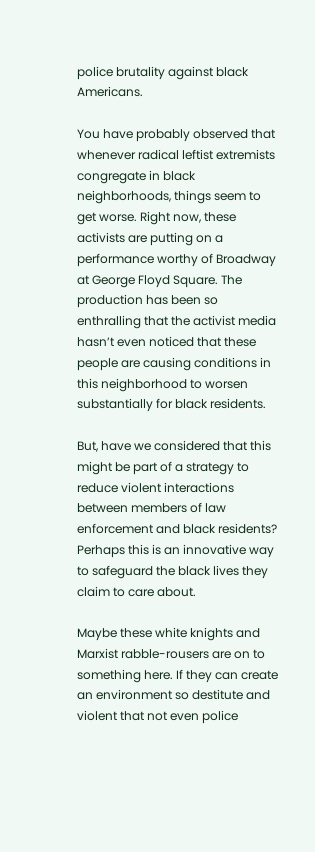police brutality against black Americans.

You have probably observed that whenever radical leftist extremists congregate in black neighborhoods, things seem to get worse. Right now, these activists are putting on a performance worthy of Broadway at George Floyd Square. The production has been so enthralling that the activist media hasn’t even noticed that these people are causing conditions in this neighborhood to worsen substantially for black residents.

But, have we considered that this might be part of a strategy to reduce violent interactions between members of law enforcement and black residents? Perhaps this is an innovative way to safeguard the black lives they claim to care about.

Maybe these white knights and Marxist rabble-rousers are on to something here. If they can create an environment so destitute and violent that not even police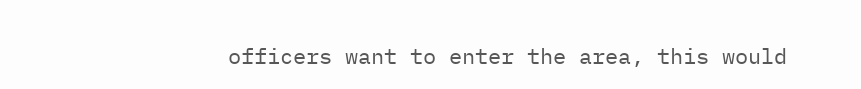officers want to enter the area, this would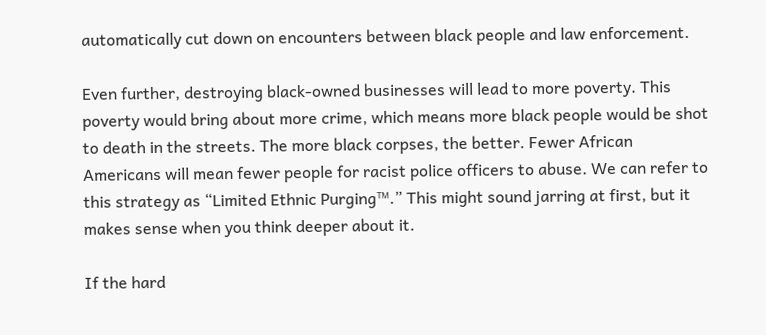automatically cut down on encounters between black people and law enforcement.

Even further, destroying black-owned businesses will lead to more poverty. This poverty would bring about more crime, which means more black people would be shot to death in the streets. The more black corpses, the better. Fewer African Americans will mean fewer people for racist police officers to abuse. We can refer to this strategy as “Limited Ethnic Purging™.” This might sound jarring at first, but it makes sense when you think deeper about it.

If the hard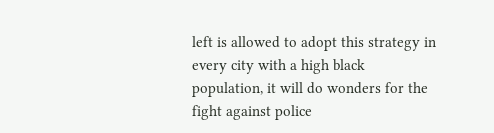left is allowed to adopt this strategy in every city with a high black population, it will do wonders for the fight against police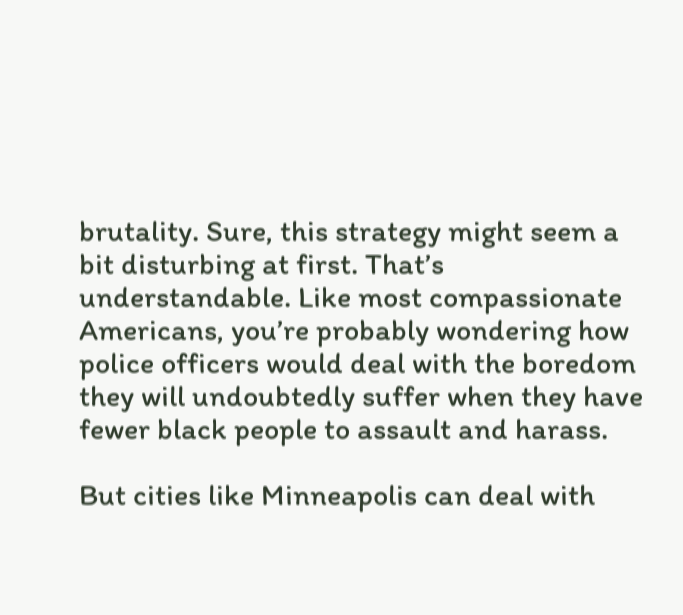brutality. Sure, this strategy might seem a bit disturbing at first. That’s understandable. Like most compassionate Americans, you’re probably wondering how police officers would deal with the boredom they will undoubtedly suffer when they have fewer black people to assault and harass.

But cities like Minneapolis can deal with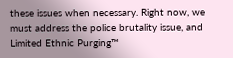these issues when necessary. Right now, we must address the police brutality issue, and Limited Ethnic Purging™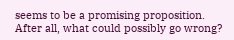seems to be a promising proposition. After all, what could possibly go wrong?